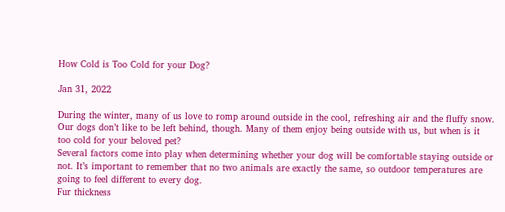How Cold is Too Cold for your Dog?

Jan 31, 2022

During the winter, many of us love to romp around outside in the cool, refreshing air and the fluffy snow. Our dogs don’t like to be left behind, though. Many of them enjoy being outside with us, but when is it too cold for your beloved pet?
Several factors come into play when determining whether your dog will be comfortable staying outside or not. It’s important to remember that no two animals are exactly the same, so outdoor temperatures are going to feel different to every dog.
Fur thickness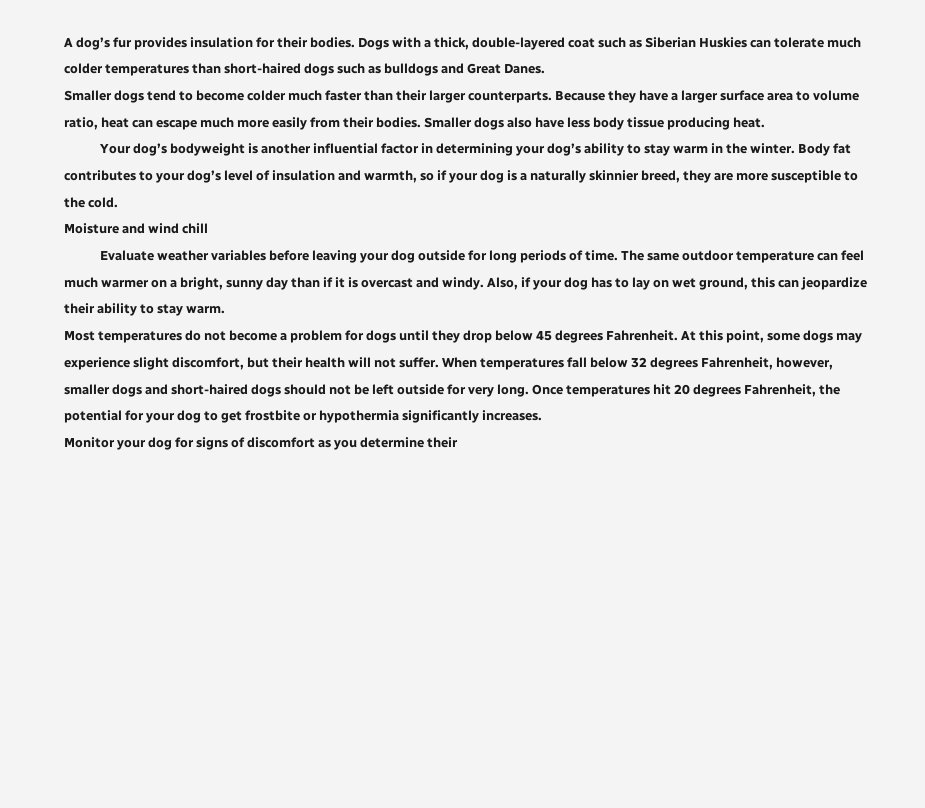A dog’s fur provides insulation for their bodies. Dogs with a thick, double-layered coat such as Siberian Huskies can tolerate much colder temperatures than short-haired dogs such as bulldogs and Great Danes.
Smaller dogs tend to become colder much faster than their larger counterparts. Because they have a larger surface area to volume ratio, heat can escape much more easily from their bodies. Smaller dogs also have less body tissue producing heat.
            Your dog’s bodyweight is another influential factor in determining your dog’s ability to stay warm in the winter. Body fat contributes to your dog’s level of insulation and warmth, so if your dog is a naturally skinnier breed, they are more susceptible to the cold.
Moisture and wind chill
            Evaluate weather variables before leaving your dog outside for long periods of time. The same outdoor temperature can feel much warmer on a bright, sunny day than if it is overcast and windy. Also, if your dog has to lay on wet ground, this can jeopardize their ability to stay warm.
Most temperatures do not become a problem for dogs until they drop below 45 degrees Fahrenheit. At this point, some dogs may experience slight discomfort, but their health will not suffer. When temperatures fall below 32 degrees Fahrenheit, however, smaller dogs and short-haired dogs should not be left outside for very long. Once temperatures hit 20 degrees Fahrenheit, the potential for your dog to get frostbite or hypothermia significantly increases.
Monitor your dog for signs of discomfort as you determine their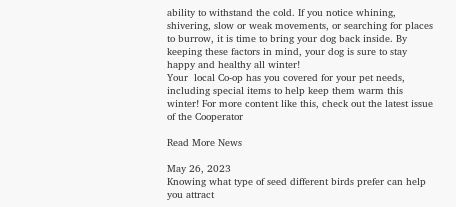ability to withstand the cold. If you notice whining, shivering, slow or weak movements, or searching for places to burrow, it is time to bring your dog back inside. By keeping these factors in mind, your dog is sure to stay happy and healthy all winter!
Your  local Co-op has you covered for your pet needs, including special items to help keep them warm this winter! For more content like this, check out the latest issue of the Cooperator

Read More News

May 26, 2023
Knowing what type of seed different birds prefer can help you attract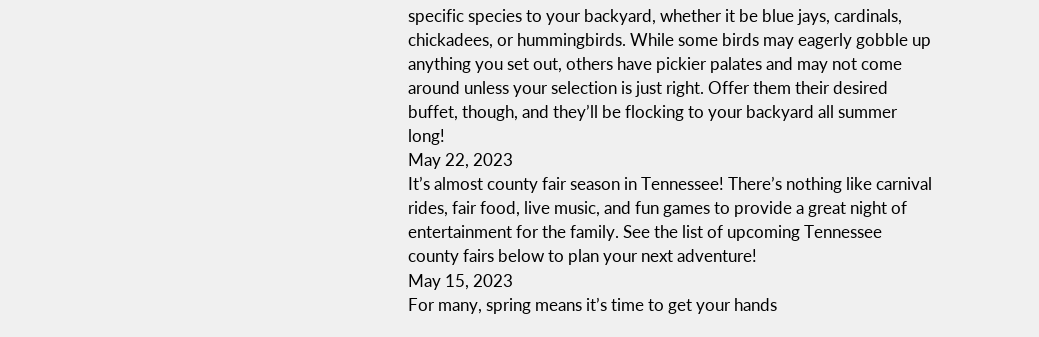specific species to your backyard, whether it be blue jays, cardinals, chickadees, or hummingbirds. While some birds may eagerly gobble up anything you set out, others have pickier palates and may not come around unless your selection is just right. Offer them their desired buffet, though, and they’ll be flocking to your backyard all summer long!
May 22, 2023
It’s almost county fair season in Tennessee! There’s nothing like carnival rides, fair food, live music, and fun games to provide a great night of entertainment for the family. See the list of upcoming Tennessee county fairs below to plan your next adventure!
May 15, 2023
For many, spring means it’s time to get your hands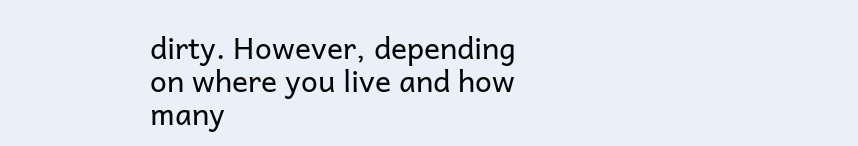dirty. However, depending on where you live and how many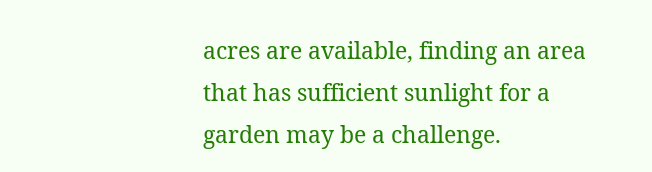acres are available, finding an area that has sufficient sunlight for a garden may be a challenge.